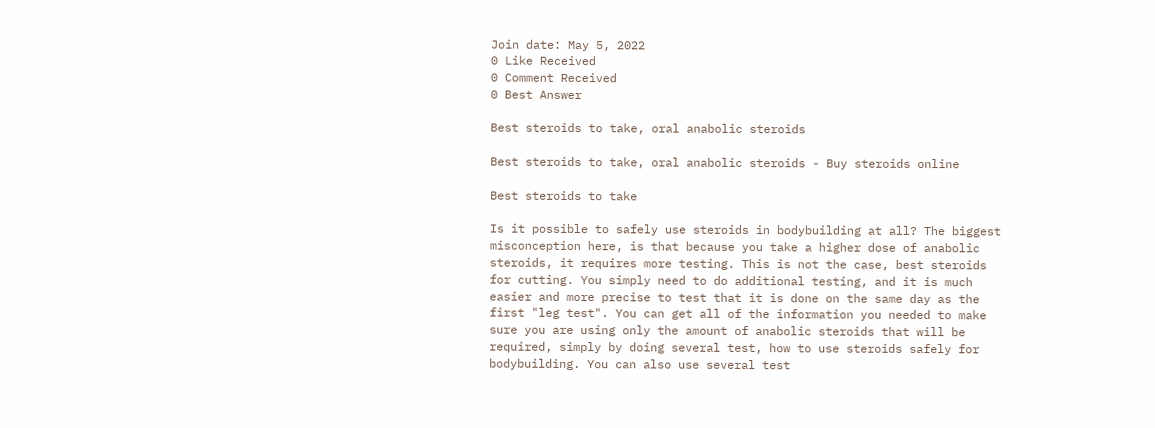Join date: May 5, 2022
0 Like Received
0 Comment Received
0 Best Answer

Best steroids to take, oral anabolic steroids

Best steroids to take, oral anabolic steroids - Buy steroids online

Best steroids to take

Is it possible to safely use steroids in bodybuilding at all? The biggest misconception here, is that because you take a higher dose of anabolic steroids, it requires more testing. This is not the case, best steroids for cutting. You simply need to do additional testing, and it is much easier and more precise to test that it is done on the same day as the first "leg test". You can get all of the information you needed to make sure you are using only the amount of anabolic steroids that will be required, simply by doing several test, how to use steroids safely for bodybuilding. You can also use several test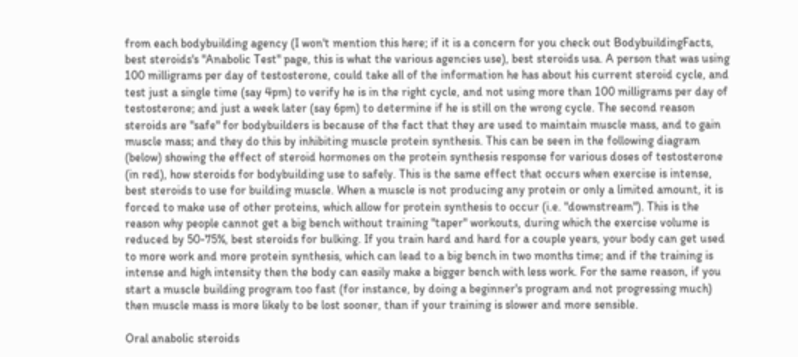from each bodybuilding agency (I won't mention this here; if it is a concern for you check out BodybuildingFacts, best steroids's "Anabolic Test" page, this is what the various agencies use), best steroids usa. A person that was using 100 milligrams per day of testosterone, could take all of the information he has about his current steroid cycle, and test just a single time (say 4pm) to verify he is in the right cycle, and not using more than 100 milligrams per day of testosterone; and just a week later (say 6pm) to determine if he is still on the wrong cycle. The second reason steroids are "safe" for bodybuilders is because of the fact that they are used to maintain muscle mass, and to gain muscle mass; and they do this by inhibiting muscle protein synthesis. This can be seen in the following diagram (below) showing the effect of steroid hormones on the protein synthesis response for various doses of testosterone (in red), how steroids for bodybuilding use to safely. This is the same effect that occurs when exercise is intense, best steroids to use for building muscle. When a muscle is not producing any protein or only a limited amount, it is forced to make use of other proteins, which allow for protein synthesis to occur (i.e. "downstream"). This is the reason why people cannot get a big bench without training "taper" workouts, during which the exercise volume is reduced by 50-75%, best steroids for bulking. If you train hard and hard for a couple years, your body can get used to more work and more protein synthesis, which can lead to a big bench in two months time; and if the training is intense and high intensity then the body can easily make a bigger bench with less work. For the same reason, if you start a muscle building program too fast (for instance, by doing a beginner's program and not progressing much) then muscle mass is more likely to be lost sooner, than if your training is slower and more sensible.

Oral anabolic steroids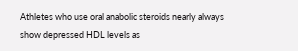Athletes who use oral anabolic steroids nearly always show depressed HDL levels as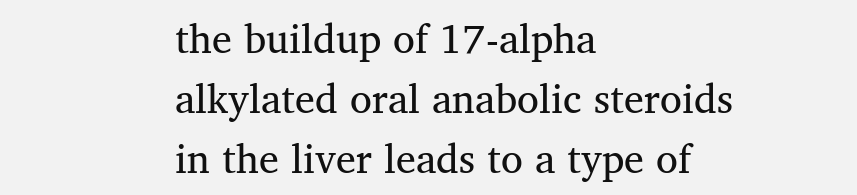the buildup of 17-alpha alkylated oral anabolic steroids in the liver leads to a type of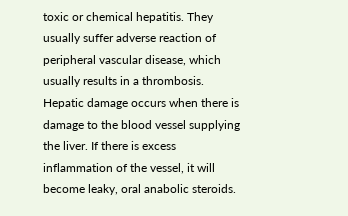toxic or chemical hepatitis. They usually suffer adverse reaction of peripheral vascular disease, which usually results in a thrombosis. Hepatic damage occurs when there is damage to the blood vessel supplying the liver. If there is excess inflammation of the vessel, it will become leaky, oral anabolic steroids.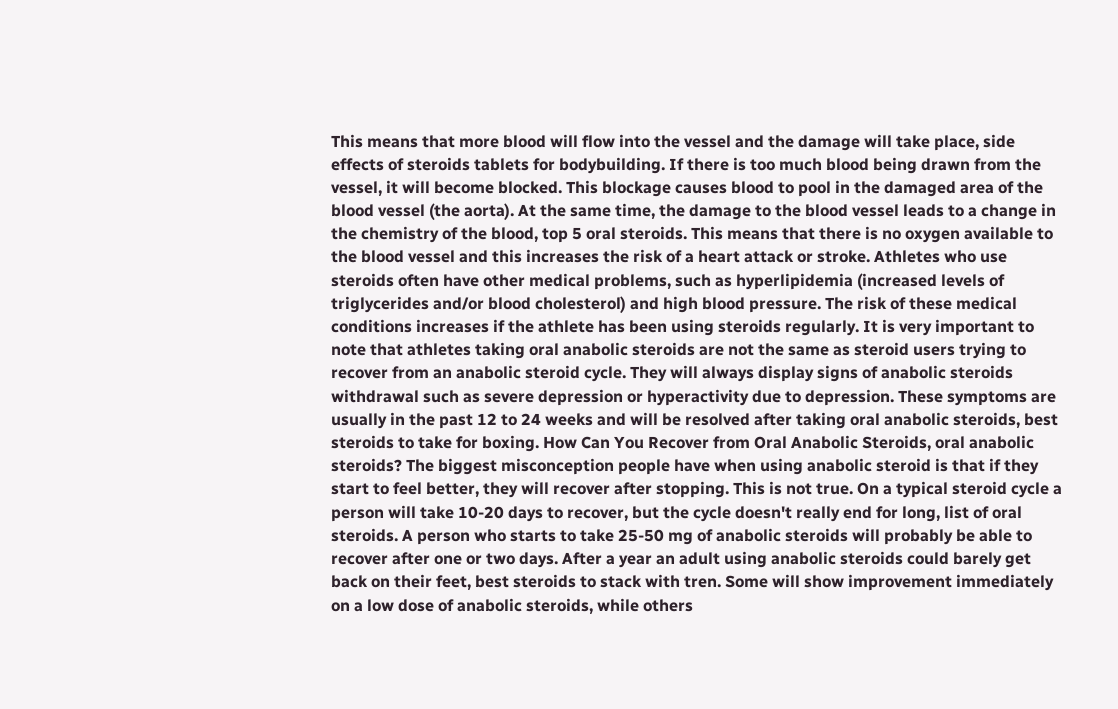This means that more blood will flow into the vessel and the damage will take place, side effects of steroids tablets for bodybuilding. If there is too much blood being drawn from the vessel, it will become blocked. This blockage causes blood to pool in the damaged area of the blood vessel (the aorta). At the same time, the damage to the blood vessel leads to a change in the chemistry of the blood, top 5 oral steroids. This means that there is no oxygen available to the blood vessel and this increases the risk of a heart attack or stroke. Athletes who use steroids often have other medical problems, such as hyperlipidemia (increased levels of triglycerides and/or blood cholesterol) and high blood pressure. The risk of these medical conditions increases if the athlete has been using steroids regularly. It is very important to note that athletes taking oral anabolic steroids are not the same as steroid users trying to recover from an anabolic steroid cycle. They will always display signs of anabolic steroids withdrawal such as severe depression or hyperactivity due to depression. These symptoms are usually in the past 12 to 24 weeks and will be resolved after taking oral anabolic steroids, best steroids to take for boxing. How Can You Recover from Oral Anabolic Steroids, oral anabolic steroids? The biggest misconception people have when using anabolic steroid is that if they start to feel better, they will recover after stopping. This is not true. On a typical steroid cycle a person will take 10-20 days to recover, but the cycle doesn't really end for long, list of oral steroids. A person who starts to take 25-50 mg of anabolic steroids will probably be able to recover after one or two days. After a year an adult using anabolic steroids could barely get back on their feet, best steroids to stack with tren. Some will show improvement immediately on a low dose of anabolic steroids, while others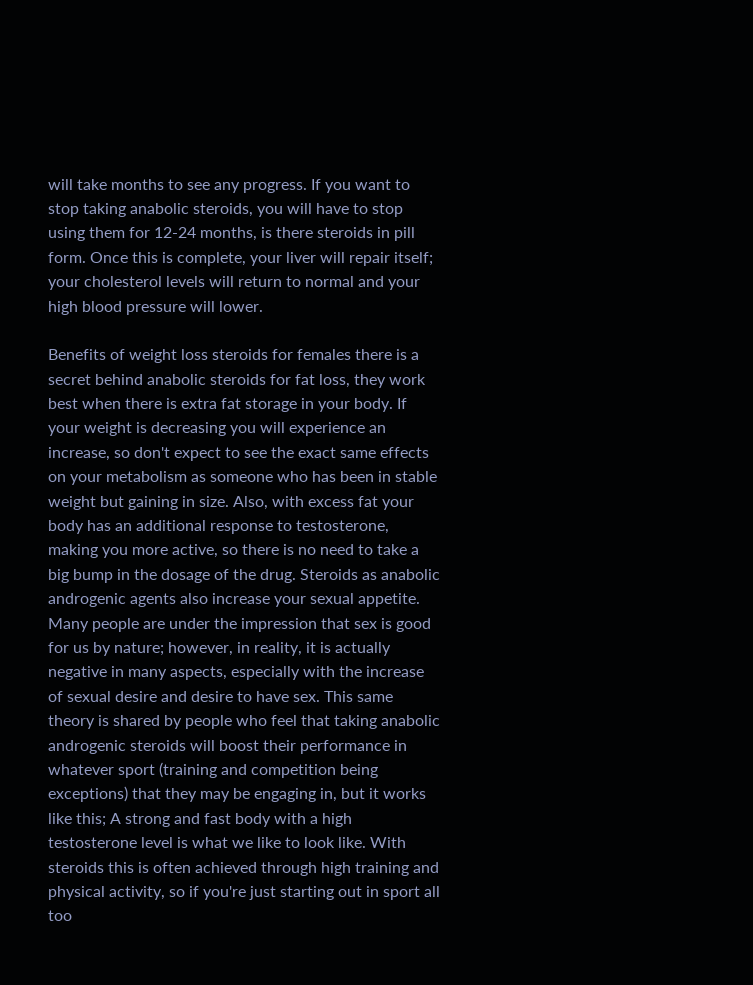will take months to see any progress. If you want to stop taking anabolic steroids, you will have to stop using them for 12-24 months, is there steroids in pill form. Once this is complete, your liver will repair itself; your cholesterol levels will return to normal and your high blood pressure will lower.

Benefits of weight loss steroids for females there is a secret behind anabolic steroids for fat loss, they work best when there is extra fat storage in your body. If your weight is decreasing you will experience an increase, so don't expect to see the exact same effects on your metabolism as someone who has been in stable weight but gaining in size. Also, with excess fat your body has an additional response to testosterone, making you more active, so there is no need to take a big bump in the dosage of the drug. Steroids as anabolic androgenic agents also increase your sexual appetite. Many people are under the impression that sex is good for us by nature; however, in reality, it is actually negative in many aspects, especially with the increase of sexual desire and desire to have sex. This same theory is shared by people who feel that taking anabolic androgenic steroids will boost their performance in whatever sport (training and competition being exceptions) that they may be engaging in, but it works like this; A strong and fast body with a high testosterone level is what we like to look like. With steroids this is often achieved through high training and physical activity, so if you're just starting out in sport all too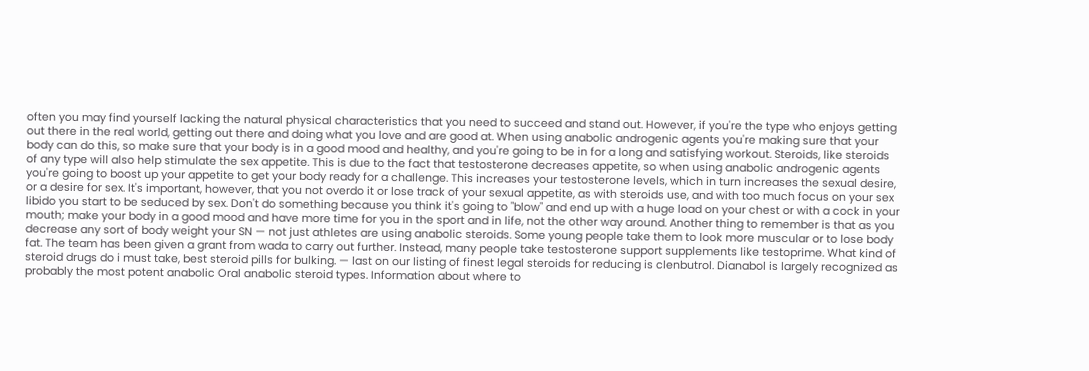often you may find yourself lacking the natural physical characteristics that you need to succeed and stand out. However, if you're the type who enjoys getting out there in the real world, getting out there and doing what you love and are good at. When using anabolic androgenic agents you're making sure that your body can do this, so make sure that your body is in a good mood and healthy, and you're going to be in for a long and satisfying workout. Steroids, like steroids of any type will also help stimulate the sex appetite. This is due to the fact that testosterone decreases appetite, so when using anabolic androgenic agents you're going to boost up your appetite to get your body ready for a challenge. This increases your testosterone levels, which in turn increases the sexual desire, or a desire for sex. It's important, however, that you not overdo it or lose track of your sexual appetite, as with steroids use, and with too much focus on your sex libido you start to be seduced by sex. Don't do something because you think it's going to "blow" and end up with a huge load on your chest or with a cock in your mouth; make your body in a good mood and have more time for you in the sport and in life, not the other way around. Another thing to remember is that as you decrease any sort of body weight your SN — not just athletes are using anabolic steroids. Some young people take them to look more muscular or to lose body fat. The team has been given a grant from wada to carry out further. Instead, many people take testosterone support supplements like testoprime. What kind of steroid drugs do i must take, best steroid pills for bulking. — last on our listing of finest legal steroids for reducing is clenbutrol. Dianabol is largely recognized as probably the most potent anabolic Oral anabolic steroid types. Information about where to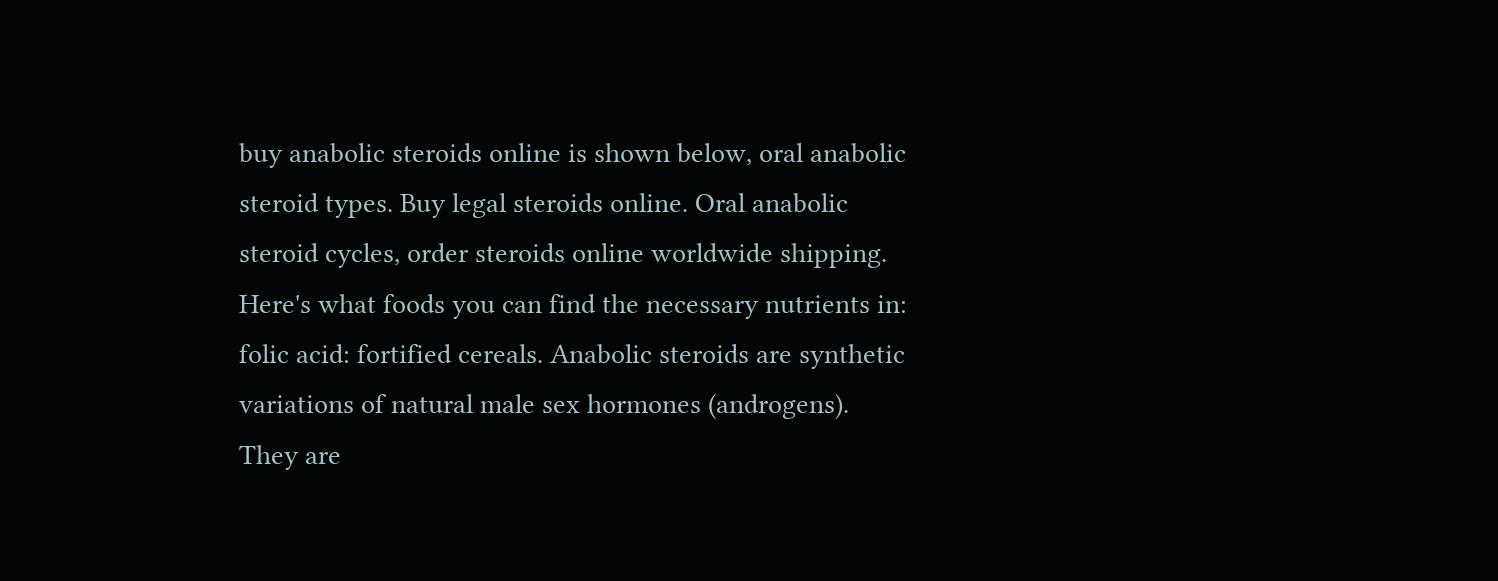buy anabolic steroids online is shown below, oral anabolic steroid types. Buy legal steroids online. Oral anabolic steroid cycles, order steroids online worldwide shipping. Here's what foods you can find the necessary nutrients in: folic acid: fortified cereals. Anabolic steroids are synthetic variations of natural male sex hormones (androgens). They are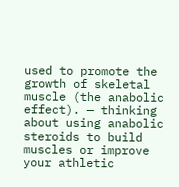used to promote the growth of skeletal muscle (the anabolic effect). — thinking about using anabolic steroids to build muscles or improve your athletic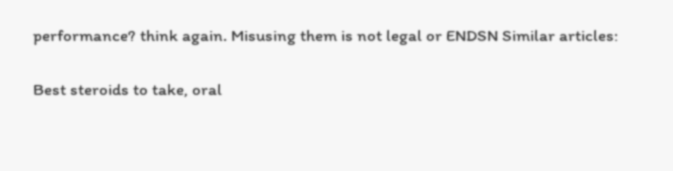performance? think again. Misusing them is not legal or ENDSN Similar articles:

Best steroids to take, oral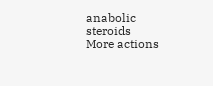anabolic steroids
More actions